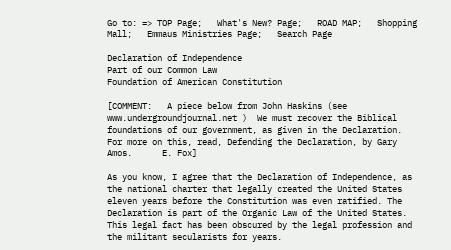Go to: => TOP Page;   What's New? Page;   ROAD MAP;   Shopping Mall;   Emmaus Ministries Page;   Search Page

Declaration of Independence
Part of our Common Law
Foundation of American Constitution

[COMMENT:   A piece below from John Haskins (see www.undergroundjournal.net )  We must recover the Biblical foundations of our government, as given in the Declaration.  For more on this, read, Defending the Declaration, by Gary Amos.      E. Fox]

As you know, I agree that the Declaration of Independence, as the national charter that legally created the United States eleven years before the Constitution was even ratified. The Declaration is part of the Organic Law of the United States.  This legal fact has been obscured by the legal profession and the militant secularists for years.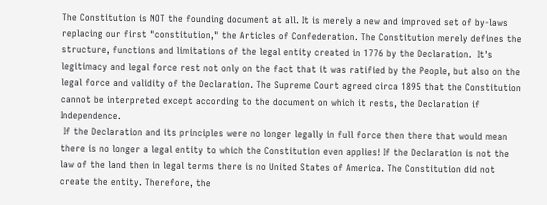The Constitution is NOT the founding document at all. It is merely a new and improved set of by-laws replacing our first "constitution," the Articles of Confederation. The Constitution merely defines the structure, functions and limitations of the legal entity created in 1776 by the Declaration.  It's legitimacy and legal force rest not only on the fact that it was ratified by the People, but also on the legal force and validity of the Declaration. The Supreme Court agreed circa 1895 that the Constitution cannot be interpreted except according to the document on which it rests, the Declaration if Independence.
 If the Declaration and its principles were no longer legally in full force then there that would mean there is no longer a legal entity to which the Constitution even applies! If the Declaration is not the law of the land then in legal terms there is no United States of America. The Constitution did not create the entity. Therefore, the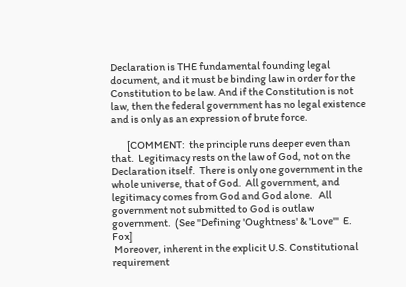Declaration is THE fundamental founding legal document, and it must be binding law in order for the Constitution to be law. And if the Constitution is not law, then the federal government has no legal existence and is only as an expression of brute force.

        [COMMENT:  the principle runs deeper even than that.  Legitimacy rests on the law of God, not on the Declaration itself.  There is only one government in the whole universe, that of God.  All government, and legitimacy comes from God and God alone.   All government not submitted to God is outlaw government.  (See "Defining 'Oughtness' & 'Love'"  E. Fox]
 Moreover, inherent in the explicit U.S. Constitutional requirement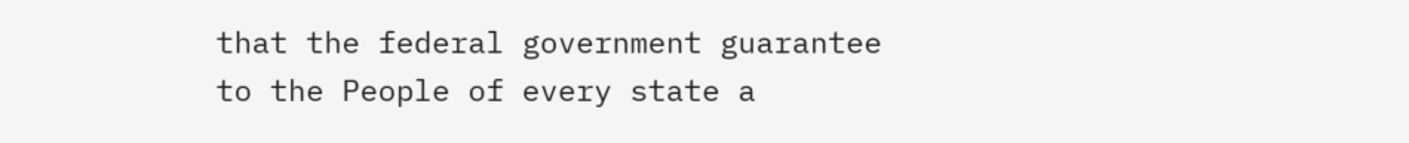that the federal government guarantee to the People of every state a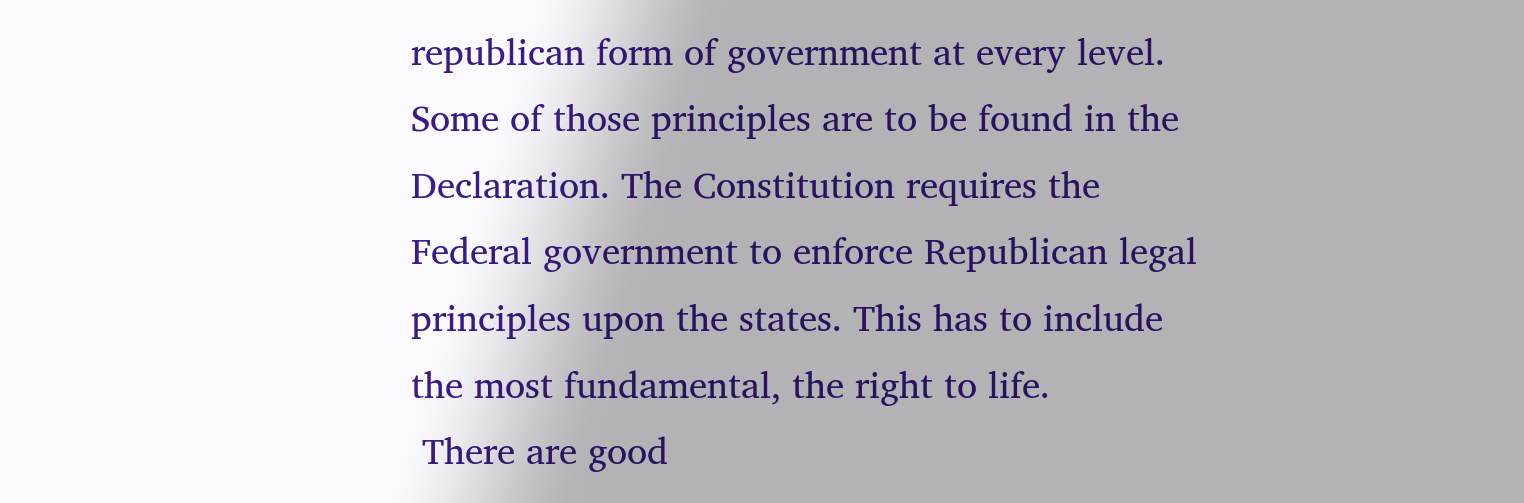republican form of government at every level.  Some of those principles are to be found in the Declaration. The Constitution requires the Federal government to enforce Republican legal principles upon the states. This has to include the most fundamental, the right to life.
 There are good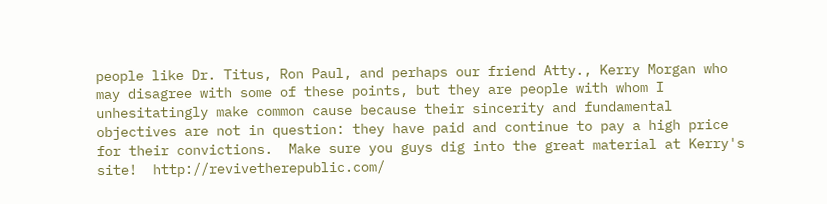people like Dr. Titus, Ron Paul, and perhaps our friend Atty., Kerry Morgan who may disagree with some of these points, but they are people with whom I unhesitatingly make common cause because their sincerity and fundamental objectives are not in question: they have paid and continue to pay a high price for their convictions.  Make sure you guys dig into the great material at Kerry's site!  http://revivetherepublic.com/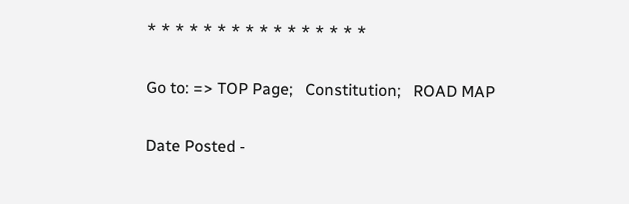* * * * * * * * * * * * * * * *

Go to: => TOP Page;   Constitution;   ROAD MAP

Date Posted -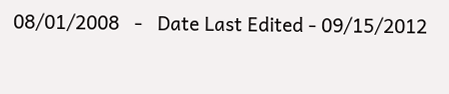08/01/2008   -   Date Last Edited - 09/15/2012